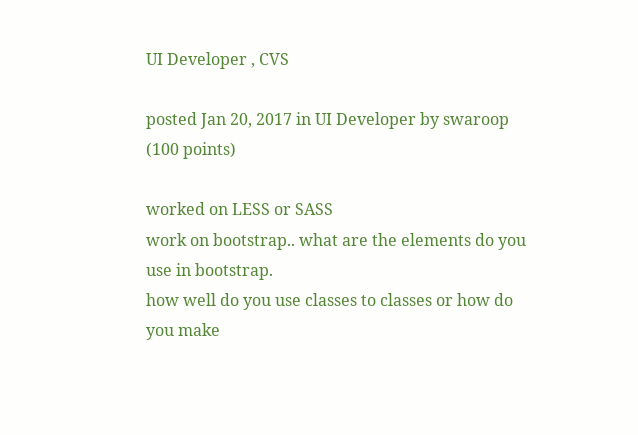UI Developer , CVS

posted Jan 20, 2017 in UI Developer by swaroop (100 points)

worked on LESS or SASS
work on bootstrap.. what are the elements do you use in bootstrap.
how well do you use classes to classes or how do you make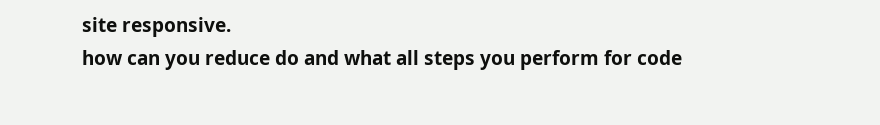site responsive.
how can you reduce do and what all steps you perform for code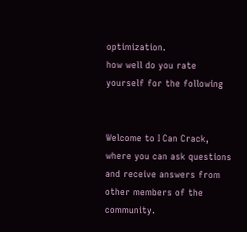optimization.
how well do you rate yourself for the following


Welcome to I Can Crack, where you can ask questions and receive answers from other members of the community.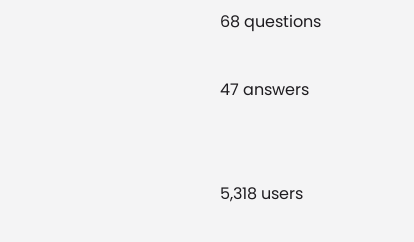68 questions

47 answers


5,318 users